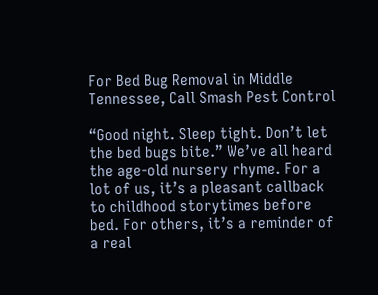For Bed Bug Removal in Middle Tennessee, Call Smash Pest Control

“Good night. Sleep tight. Don’t let the bed bugs bite.” We’ve all heard the age-old nursery rhyme. For a lot of us, it’s a pleasant callback to childhood storytimes before bed. For others, it’s a reminder of a real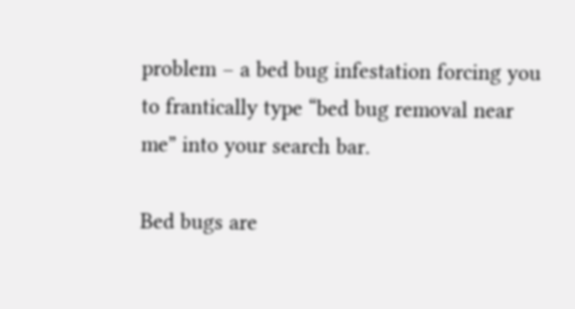problem – a bed bug infestation forcing you to frantically type “bed bug removal near me” into your search bar.

Bed bugs are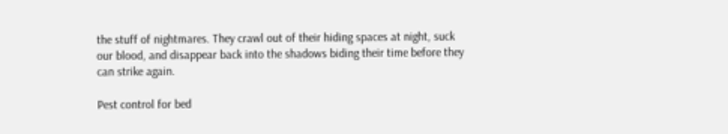the stuff of nightmares. They crawl out of their hiding spaces at night, suck our blood, and disappear back into the shadows biding their time before they can strike again.

Pest control for bed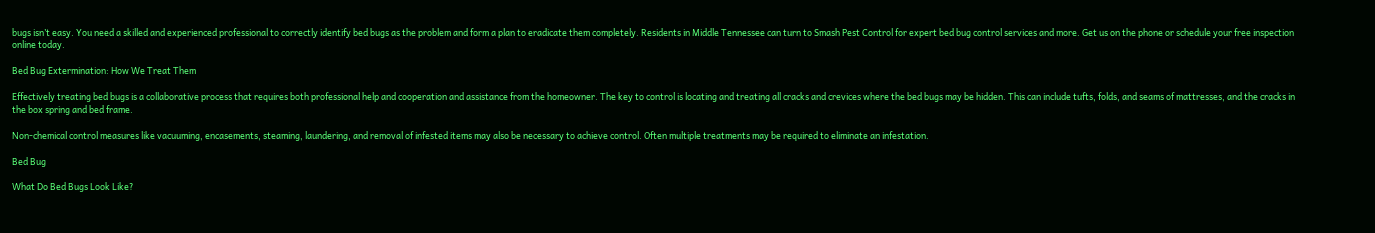bugs isn’t easy. You need a skilled and experienced professional to correctly identify bed bugs as the problem and form a plan to eradicate them completely. Residents in Middle Tennessee can turn to Smash Pest Control for expert bed bug control services and more. Get us on the phone or schedule your free inspection online today.

Bed Bug Extermination: How We Treat Them

Effectively treating bed bugs is a collaborative process that requires both professional help and cooperation and assistance from the homeowner. The key to control is locating and treating all cracks and crevices where the bed bugs may be hidden. This can include tufts, folds, and seams of mattresses, and the cracks in the box spring and bed frame.

Non-chemical control measures like vacuuming, encasements, steaming, laundering, and removal of infested items may also be necessary to achieve control. Often multiple treatments may be required to eliminate an infestation.

Bed Bug

What Do Bed Bugs Look Like?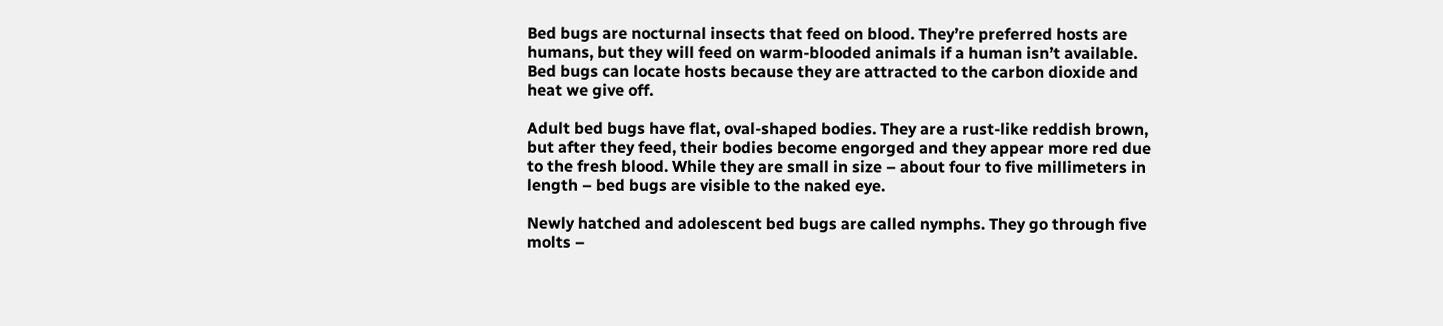Bed bugs are nocturnal insects that feed on blood. They’re preferred hosts are humans, but they will feed on warm-blooded animals if a human isn’t available. Bed bugs can locate hosts because they are attracted to the carbon dioxide and heat we give off.

Adult bed bugs have flat, oval-shaped bodies. They are a rust-like reddish brown, but after they feed, their bodies become engorged and they appear more red due to the fresh blood. While they are small in size – about four to five millimeters in length – bed bugs are visible to the naked eye.

Newly hatched and adolescent bed bugs are called nymphs. They go through five molts –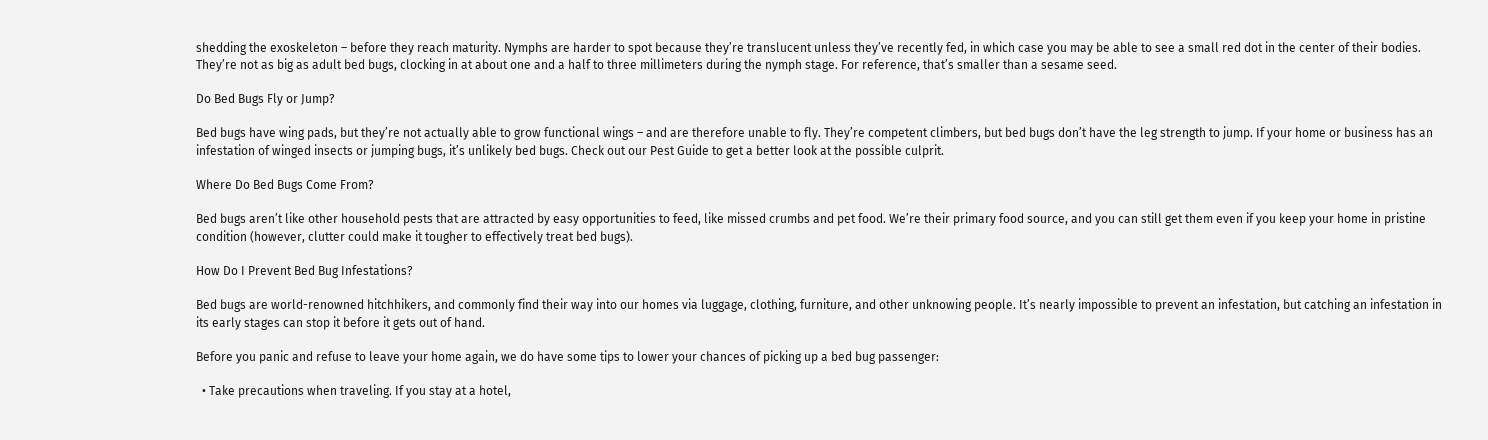shedding the exoskeleton – before they reach maturity. Nymphs are harder to spot because they’re translucent unless they’ve recently fed, in which case you may be able to see a small red dot in the center of their bodies. They’re not as big as adult bed bugs, clocking in at about one and a half to three millimeters during the nymph stage. For reference, that’s smaller than a sesame seed.

Do Bed Bugs Fly or Jump?

Bed bugs have wing pads, but they’re not actually able to grow functional wings – and are therefore unable to fly. They’re competent climbers, but bed bugs don’t have the leg strength to jump. If your home or business has an infestation of winged insects or jumping bugs, it’s unlikely bed bugs. Check out our Pest Guide to get a better look at the possible culprit.

Where Do Bed Bugs Come From?

Bed bugs aren’t like other household pests that are attracted by easy opportunities to feed, like missed crumbs and pet food. We’re their primary food source, and you can still get them even if you keep your home in pristine condition (however, clutter could make it tougher to effectively treat bed bugs).

How Do I Prevent Bed Bug Infestations?

Bed bugs are world-renowned hitchhikers, and commonly find their way into our homes via luggage, clothing, furniture, and other unknowing people. It’s nearly impossible to prevent an infestation, but catching an infestation in its early stages can stop it before it gets out of hand.

Before you panic and refuse to leave your home again, we do have some tips to lower your chances of picking up a bed bug passenger:

  • Take precautions when traveling. If you stay at a hotel,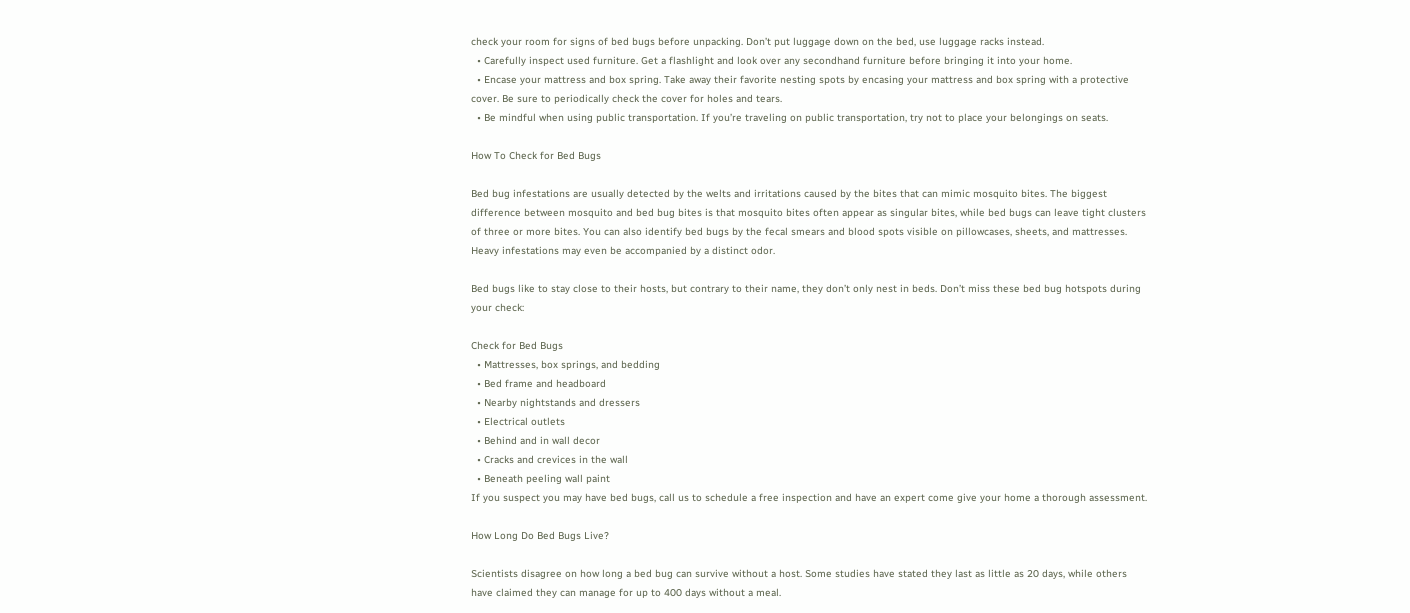check your room for signs of bed bugs before unpacking. Don’t put luggage down on the bed, use luggage racks instead.
  • Carefully inspect used furniture. Get a flashlight and look over any secondhand furniture before bringing it into your home.
  • Encase your mattress and box spring. Take away their favorite nesting spots by encasing your mattress and box spring with a protective cover. Be sure to periodically check the cover for holes and tears.
  • Be mindful when using public transportation. If you’re traveling on public transportation, try not to place your belongings on seats.

How To Check for Bed Bugs

Bed bug infestations are usually detected by the welts and irritations caused by the bites that can mimic mosquito bites. The biggest difference between mosquito and bed bug bites is that mosquito bites often appear as singular bites, while bed bugs can leave tight clusters of three or more bites. You can also identify bed bugs by the fecal smears and blood spots visible on pillowcases, sheets, and mattresses. Heavy infestations may even be accompanied by a distinct odor.

Bed bugs like to stay close to their hosts, but contrary to their name, they don’t only nest in beds. Don’t miss these bed bug hotspots during your check:

Check for Bed Bugs
  • Mattresses, box springs, and bedding
  • Bed frame and headboard
  • Nearby nightstands and dressers
  • Electrical outlets
  • Behind and in wall decor
  • Cracks and crevices in the wall
  • Beneath peeling wall paint
If you suspect you may have bed bugs, call us to schedule a free inspection and have an expert come give your home a thorough assessment.

How Long Do Bed Bugs Live?

Scientists disagree on how long a bed bug can survive without a host. Some studies have stated they last as little as 20 days, while others have claimed they can manage for up to 400 days without a meal.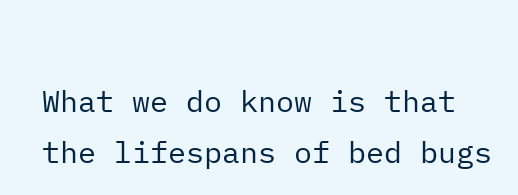What we do know is that the lifespans of bed bugs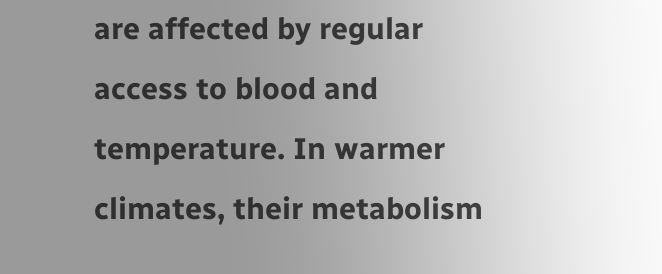are affected by regular access to blood and temperature. In warmer climates, their metabolism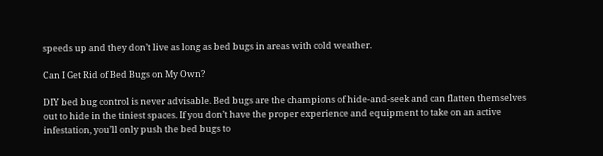speeds up and they don’t live as long as bed bugs in areas with cold weather.

Can I Get Rid of Bed Bugs on My Own?

DIY bed bug control is never advisable. Bed bugs are the champions of hide-and-seek and can flatten themselves out to hide in the tiniest spaces. If you don’t have the proper experience and equipment to take on an active infestation, you’ll only push the bed bugs to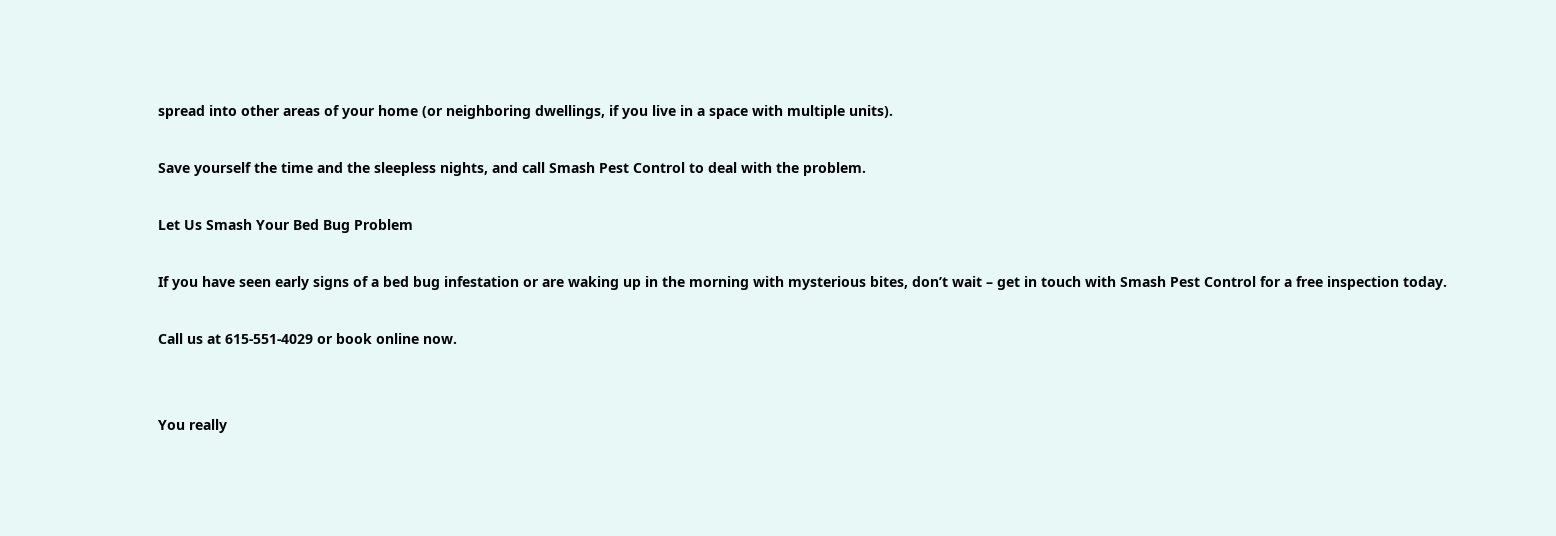spread into other areas of your home (or neighboring dwellings, if you live in a space with multiple units).

Save yourself the time and the sleepless nights, and call Smash Pest Control to deal with the problem.

Let Us Smash Your Bed Bug Problem

If you have seen early signs of a bed bug infestation or are waking up in the morning with mysterious bites, don’t wait – get in touch with Smash Pest Control for a free inspection today.

Call us at 615-551-4029 or book online now.


You really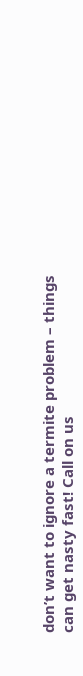don’t want to ignore a termite problem – things can get nasty fast! Call on us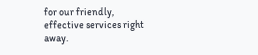for our friendly, effective services right away.